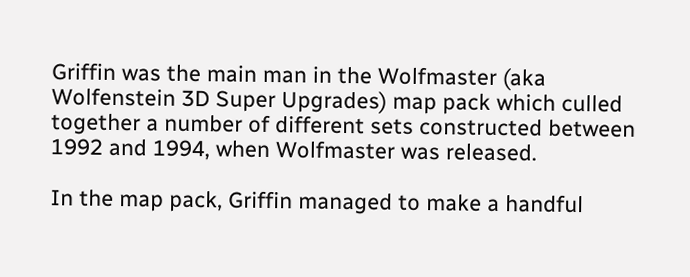Griffin was the main man in the Wolfmaster (aka Wolfenstein 3D Super Upgrades) map pack which culled together a number of different sets constructed between 1992 and 1994, when Wolfmaster was released.

In the map pack, Griffin managed to make a handful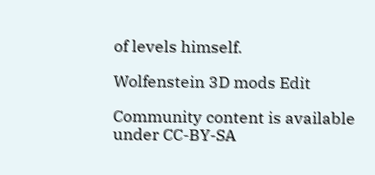of levels himself.

Wolfenstein 3D mods Edit

Community content is available under CC-BY-SA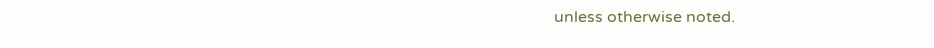unless otherwise noted.